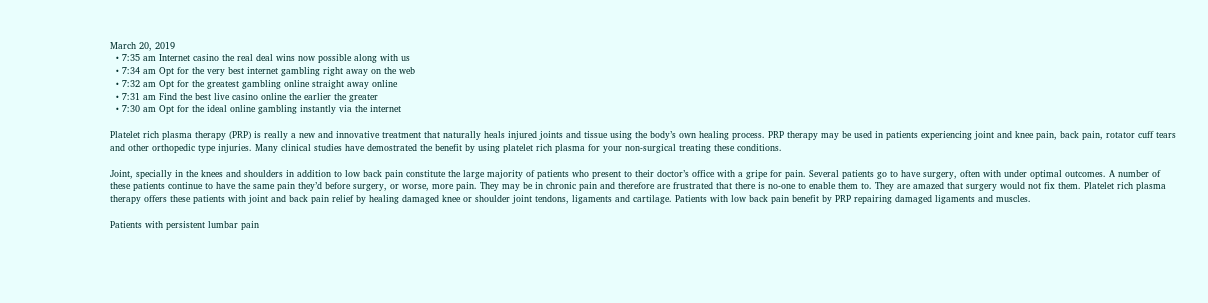March 20, 2019
  • 7:35 am Internet casino the real deal wins now possible along with us
  • 7:34 am Opt for the very best internet gambling right away on the web
  • 7:32 am Opt for the greatest gambling online straight away online
  • 7:31 am Find the best live casino online the earlier the greater
  • 7:30 am Opt for the ideal online gambling instantly via the internet

Platelet rich plasma therapy (PRP) is really a new and innovative treatment that naturally heals injured joints and tissue using the body’s own healing process. PRP therapy may be used in patients experiencing joint and knee pain, back pain, rotator cuff tears and other orthopedic type injuries. Many clinical studies have demostrated the benefit by using platelet rich plasma for your non-surgical treating these conditions.

Joint, specially in the knees and shoulders in addition to low back pain constitute the large majority of patients who present to their doctor’s office with a gripe for pain. Several patients go to have surgery, often with under optimal outcomes. A number of these patients continue to have the same pain they’d before surgery, or worse, more pain. They may be in chronic pain and therefore are frustrated that there is no-one to enable them to. They are amazed that surgery would not fix them. Platelet rich plasma therapy offers these patients with joint and back pain relief by healing damaged knee or shoulder joint tendons, ligaments and cartilage. Patients with low back pain benefit by PRP repairing damaged ligaments and muscles.

Patients with persistent lumbar pain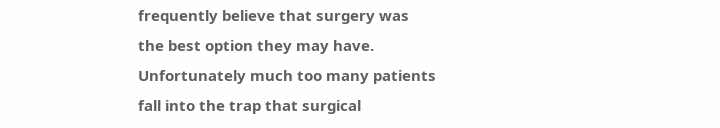frequently believe that surgery was the best option they may have. Unfortunately much too many patients fall into the trap that surgical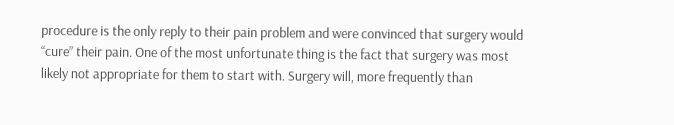procedure is the only reply to their pain problem and were convinced that surgery would “cure” their pain. One of the most unfortunate thing is the fact that surgery was most likely not appropriate for them to start with. Surgery will, more frequently than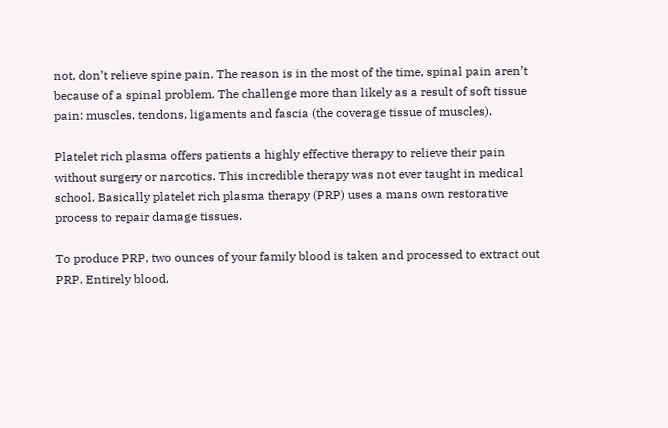not, don’t relieve spine pain. The reason is in the most of the time, spinal pain aren’t because of a spinal problem. The challenge more than likely as a result of soft tissue pain: muscles, tendons, ligaments and fascia (the coverage tissue of muscles).

Platelet rich plasma offers patients a highly effective therapy to relieve their pain without surgery or narcotics. This incredible therapy was not ever taught in medical school. Basically platelet rich plasma therapy (PRP) uses a mans own restorative process to repair damage tissues.

To produce PRP, two ounces of your family blood is taken and processed to extract out PRP. Entirely blood,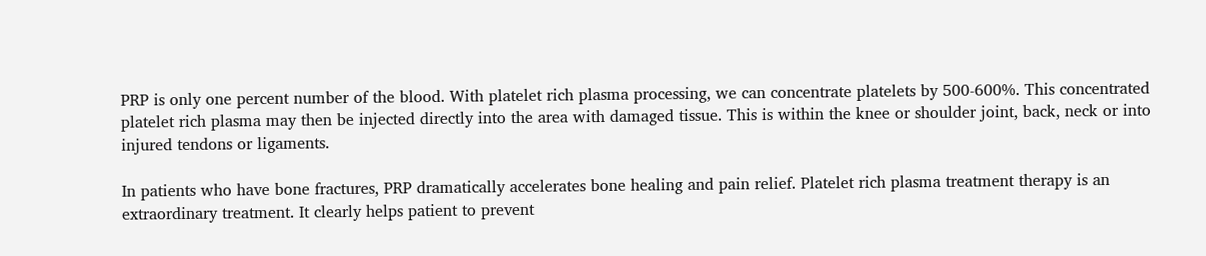PRP is only one percent number of the blood. With platelet rich plasma processing, we can concentrate platelets by 500-600%. This concentrated platelet rich plasma may then be injected directly into the area with damaged tissue. This is within the knee or shoulder joint, back, neck or into injured tendons or ligaments.

In patients who have bone fractures, PRP dramatically accelerates bone healing and pain relief. Platelet rich plasma treatment therapy is an extraordinary treatment. It clearly helps patient to prevent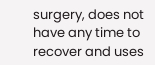surgery, does not have any time to recover and uses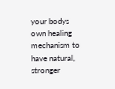your bodys own healing mechanism to have natural, stronger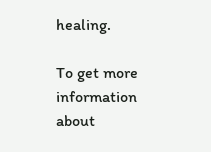healing.

To get more information about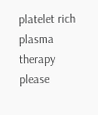platelet rich plasma therapy please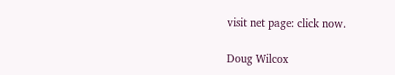visit net page: click now.

Doug Wilcox